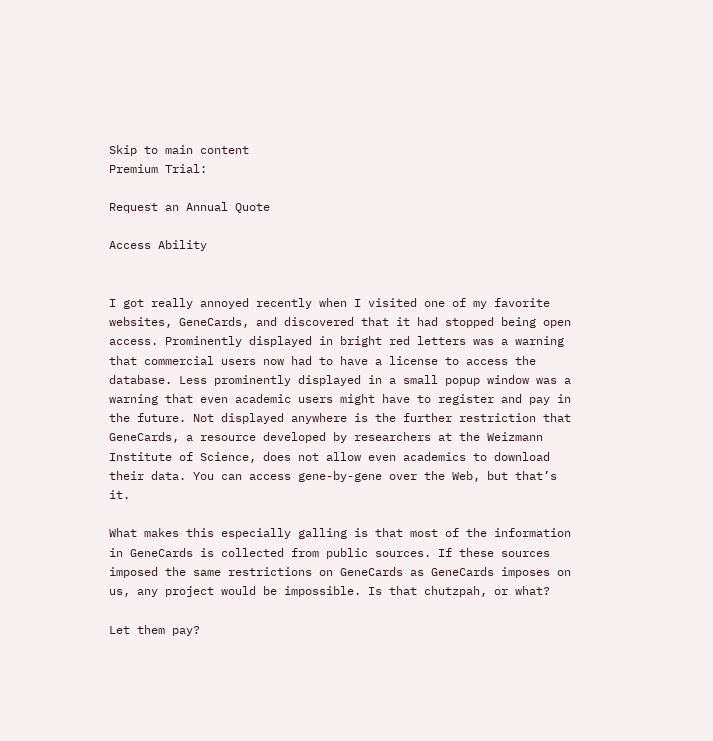Skip to main content
Premium Trial:

Request an Annual Quote

Access Ability


I got really annoyed recently when I visited one of my favorite websites, GeneCards, and discovered that it had stopped being open access. Prominently displayed in bright red letters was a warning that commercial users now had to have a license to access the database. Less prominently displayed in a small popup window was a warning that even academic users might have to register and pay in the future. Not displayed anywhere is the further restriction that GeneCards, a resource developed by researchers at the Weizmann Institute of Science, does not allow even academics to download their data. You can access gene-by-gene over the Web, but that’s it.

What makes this especially galling is that most of the information in GeneCards is collected from public sources. If these sources imposed the same restrictions on GeneCards as GeneCards imposes on us, any project would be impossible. Is that chutzpah, or what?

Let them pay?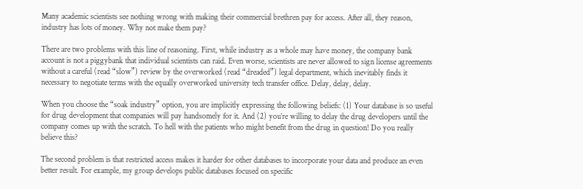Many academic scientists see nothing wrong with making their commercial brethren pay for access. After all, they reason, industry has lots of money. Why not make them pay?

There are two problems with this line of reasoning. First, while industry as a whole may have money, the company bank account is not a piggybank that individual scientists can raid. Even worse, scientists are never allowed to sign license agreements without a careful (read “slow”) review by the overworked (read “dreaded”) legal department, which inevitably finds it necessary to negotiate terms with the equally overworked university tech transfer office. Delay, delay, delay.

When you choose the “soak industry” option, you are implicitly expressing the following beliefs: (1) Your database is so useful for drug development that companies will pay handsomely for it. And (2) you’re willing to delay the drug developers until the company comes up with the scratch. To hell with the patients who might benefit from the drug in question! Do you really believe this?

The second problem is that restricted access makes it harder for other databases to incorporate your data and produce an even better result. For example, my group develops public databases focused on specific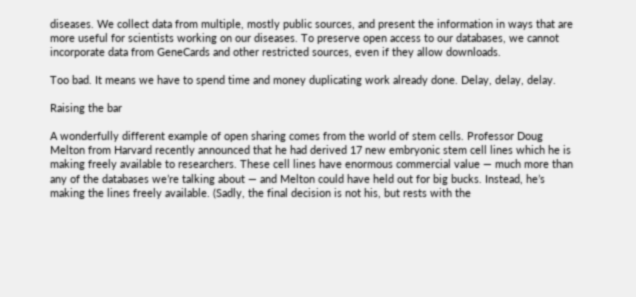diseases. We collect data from multiple, mostly public sources, and present the information in ways that are more useful for scientists working on our diseases. To preserve open access to our databases, we cannot incorporate data from GeneCards and other restricted sources, even if they allow downloads.

Too bad. It means we have to spend time and money duplicating work already done. Delay, delay, delay.

Raising the bar

A wonderfully different example of open sharing comes from the world of stem cells. Professor Doug Melton from Harvard recently announced that he had derived 17 new embryonic stem cell lines which he is making freely available to researchers. These cell lines have enormous commercial value — much more than any of the databases we’re talking about — and Melton could have held out for big bucks. Instead, he’s making the lines freely available. (Sadly, the final decision is not his, but rests with the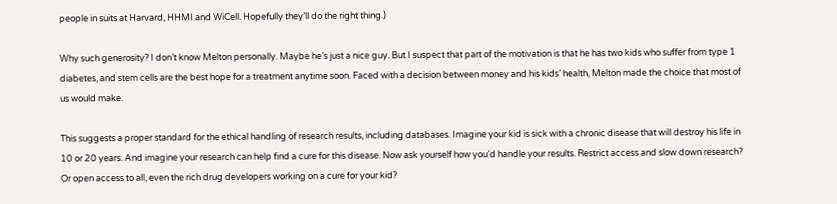people in suits at Harvard, HHMI and WiCell. Hopefully they’ll do the right thing.)

Why such generosity? I don’t know Melton personally. Maybe he’s just a nice guy. But I suspect that part of the motivation is that he has two kids who suffer from type 1 diabetes, and stem cells are the best hope for a treatment anytime soon. Faced with a decision between money and his kids’ health, Melton made the choice that most of us would make.

This suggests a proper standard for the ethical handling of research results, including databases. Imagine your kid is sick with a chronic disease that will destroy his life in 10 or 20 years. And imagine your research can help find a cure for this disease. Now ask yourself how you’d handle your results. Restrict access and slow down research? Or open access to all, even the rich drug developers working on a cure for your kid?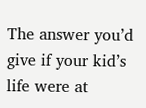The answer you’d give if your kid’s life were at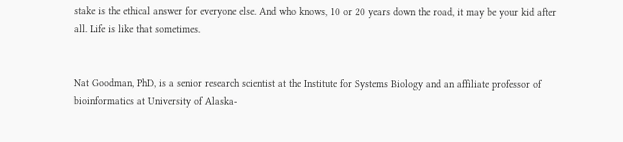stake is the ethical answer for everyone else. And who knows, 10 or 20 years down the road, it may be your kid after all. Life is like that sometimes.


Nat Goodman, PhD, is a senior research scientist at the Institute for Systems Biology and an affiliate professor of bioinformatics at University of Alaska-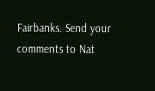Fairbanks. Send your comments to Nat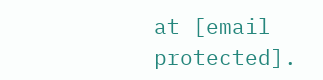at [email protected].